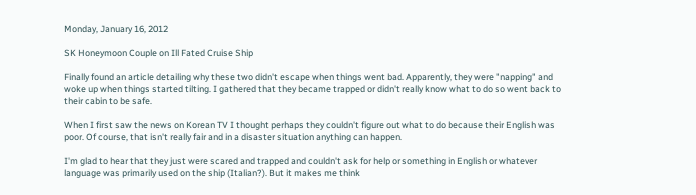Monday, January 16, 2012

SK Honeymoon Couple on Ill Fated Cruise Ship

Finally found an article detailing why these two didn't escape when things went bad. Apparently, they were "napping" and woke up when things started tilting. I gathered that they became trapped or didn't really know what to do so went back to their cabin to be safe.

When I first saw the news on Korean TV I thought perhaps they couldn't figure out what to do because their English was poor. Of course, that isn't really fair and in a disaster situation anything can happen.

I'm glad to hear that they just were scared and trapped and couldn't ask for help or something in English or whatever language was primarily used on the ship (Italian?). But it makes me think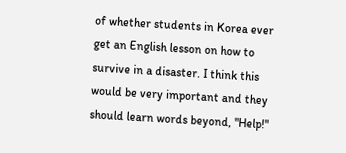of whether students in Korea ever get an English lesson on how to survive in a disaster. I think this would be very important and they should learn words beyond, "Help!"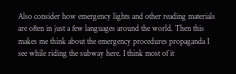Also consider how emergency lights and other reading materials are often in just a few languages around the world. Then this makes me think about the emergency procedures propaganda I see while riding the subway here. I think most of it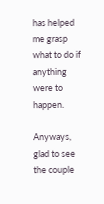has helped me grasp what to do if anything were to happen.

Anyways, glad to see the couple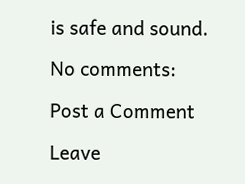is safe and sound.

No comments:

Post a Comment

Leave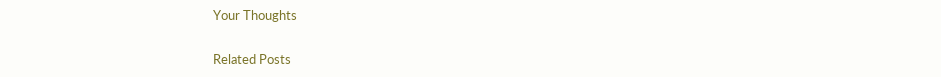Your Thoughts

Related Posts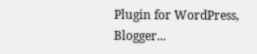Plugin for WordPress, Blogger...